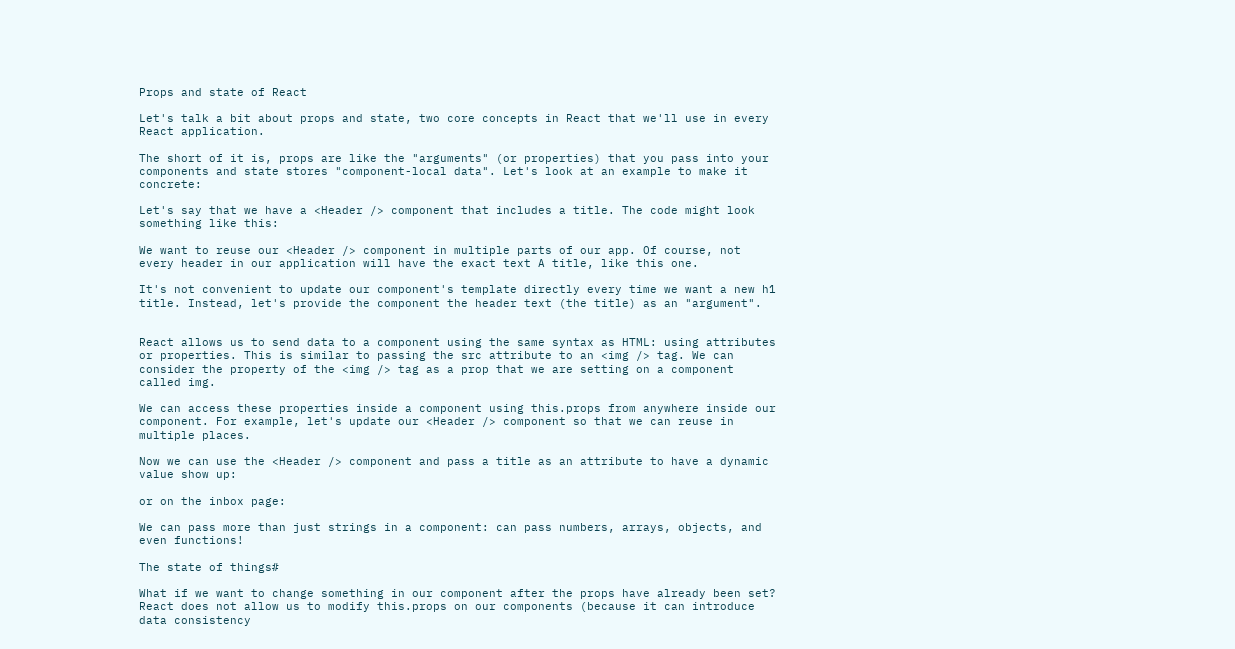Props and state of React

Let's talk a bit about props and state, two core concepts in React that we'll use in every React application.

The short of it is, props are like the "arguments" (or properties) that you pass into your components and state stores "component-local data". Let's look at an example to make it concrete:

Let's say that we have a <Header /> component that includes a title. The code might look something like this:

We want to reuse our <Header /> component in multiple parts of our app. Of course, not every header in our application will have the exact text A title, like this one.

It's not convenient to update our component's template directly every time we want a new h1 title. Instead, let's provide the component the header text (the title) as an "argument".


React allows us to send data to a component using the same syntax as HTML: using attributes or properties. This is similar to passing the src attribute to an <img /> tag. We can consider the property of the <img /> tag as a prop that we are setting on a component called img.

We can access these properties inside a component using this.props from anywhere inside our component. For example, let's update our <Header /> component so that we can reuse in multiple places.

Now we can use the <Header /> component and pass a title as an attribute to have a dynamic value show up:

or on the inbox page:

We can pass more than just strings in a component: can pass numbers, arrays, objects, and even functions!

The state of things#

What if we want to change something in our component after the props have already been set? React does not allow us to modify this.props on our components (because it can introduce data consistency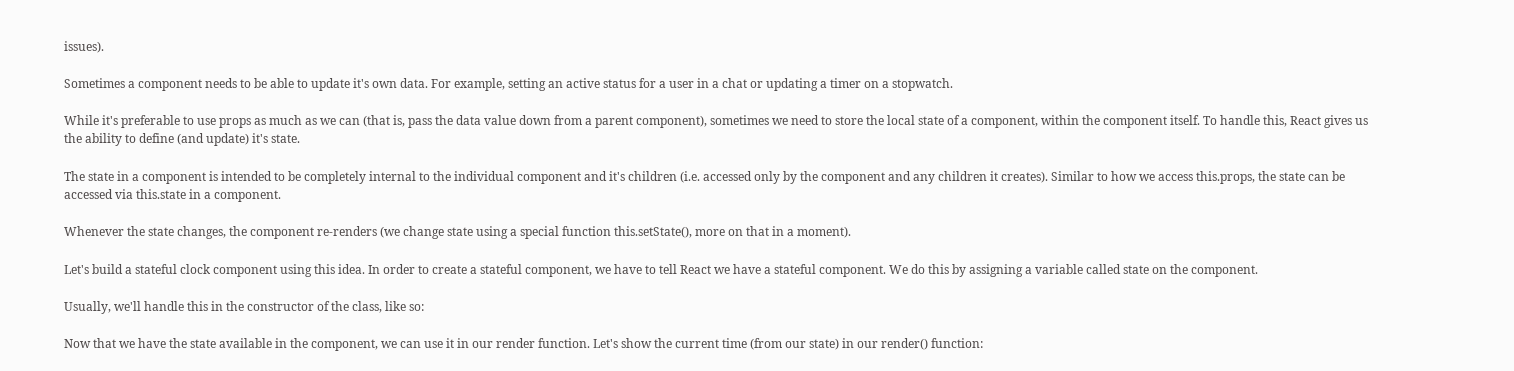issues).

Sometimes a component needs to be able to update it's own data. For example, setting an active status for a user in a chat or updating a timer on a stopwatch.

While it's preferable to use props as much as we can (that is, pass the data value down from a parent component), sometimes we need to store the local state of a component, within the component itself. To handle this, React gives us the ability to define (and update) it's state.

The state in a component is intended to be completely internal to the individual component and it's children (i.e. accessed only by the component and any children it creates). Similar to how we access this.props, the state can be accessed via this.state in a component.

Whenever the state changes, the component re-renders (we change state using a special function this.setState(), more on that in a moment).

Let's build a stateful clock component using this idea. In order to create a stateful component, we have to tell React we have a stateful component. We do this by assigning a variable called state on the component.

Usually, we'll handle this in the constructor of the class, like so:

Now that we have the state available in the component, we can use it in our render function. Let's show the current time (from our state) in our render() function: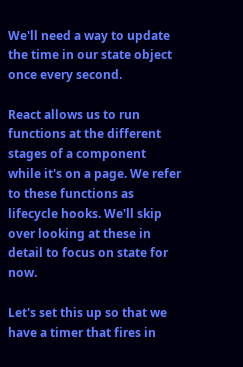We'll need a way to update the time in our state object once every second.

React allows us to run functions at the different stages of a component while it's on a page. We refer to these functions as lifecycle hooks. We'll skip over looking at these in detail to focus on state for now.

Let's set this up so that we have a timer that fires in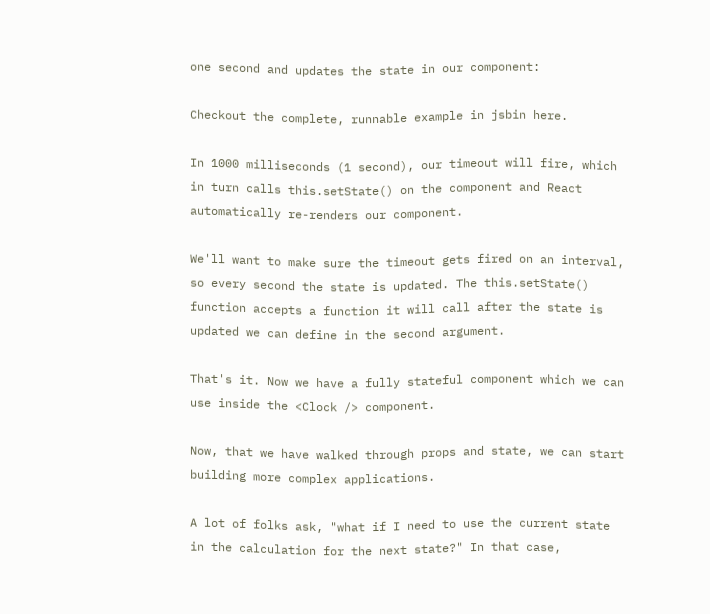one second and updates the state in our component:

Checkout the complete, runnable example in jsbin here.

In 1000 milliseconds (1 second), our timeout will fire, which in turn calls this.setState() on the component and React automatically re-renders our component.

We'll want to make sure the timeout gets fired on an interval, so every second the state is updated. The this.setState() function accepts a function it will call after the state is updated we can define in the second argument.

That's it. Now we have a fully stateful component which we can use inside the <Clock /> component.

Now, that we have walked through props and state, we can start building more complex applications.

A lot of folks ask, "what if I need to use the current state in the calculation for the next state?" In that case,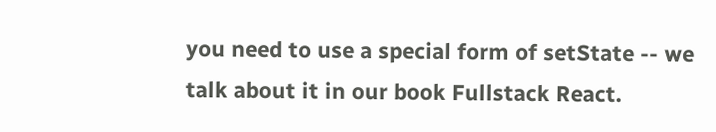you need to use a special form of setState -- we talk about it in our book Fullstack React.